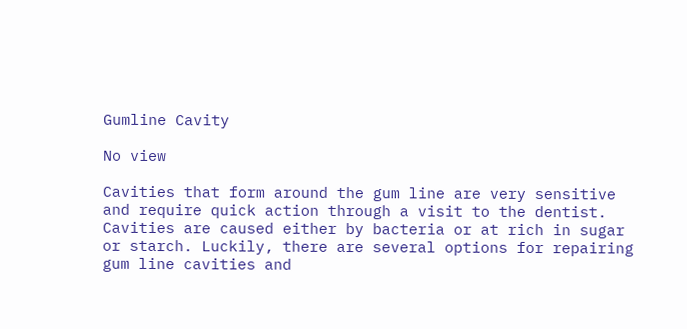Gumline Cavity

No view

Cavities that form around the gum line are very sensitive and require quick action through a visit to the dentist. Cavities are caused either by bacteria or at rich in sugar or starch. Luckily, there are several options for repairing gum line cavities and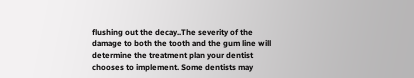flushing out the decay..The severity of the damage to both the tooth and the gum line will determine the treatment plan your dentist chooses to implement. Some dentists may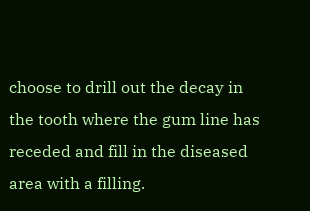choose to drill out the decay in the tooth where the gum line has receded and fill in the diseased area with a filling.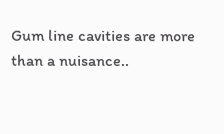Gum line cavities are more than a nuisance..